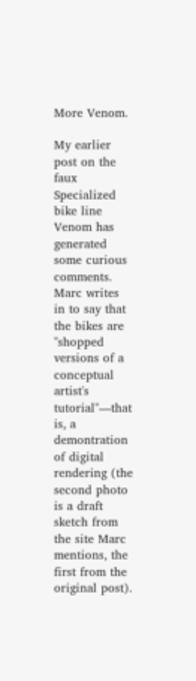More Venom.

My earlier post on the faux Specialized bike line Venom has generated some curious comments. Marc writes in to say that the bikes are "shopped versions of a conceptual artist's tutorial"—that is, a demontration of digital rendering (the second photo is a draft sketch from the site Marc mentions, the first from the original post).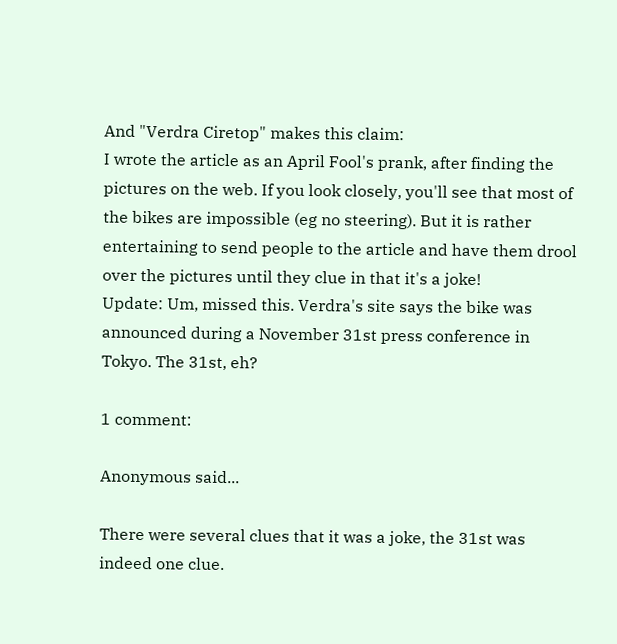And "Verdra Ciretop" makes this claim:
I wrote the article as an April Fool's prank, after finding the pictures on the web. If you look closely, you'll see that most of the bikes are impossible (eg no steering). But it is rather entertaining to send people to the article and have them drool over the pictures until they clue in that it's a joke!
Update: Um, missed this. Verdra's site says the bike was announced during a November 31st press conference in Tokyo. The 31st, eh?

1 comment:

Anonymous said...

There were several clues that it was a joke, the 31st was indeed one clue.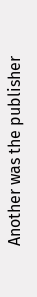Another was the publisher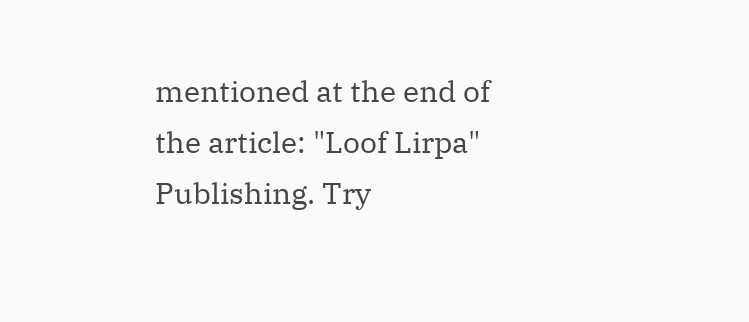mentioned at the end of the article: "Loof Lirpa" Publishing. Try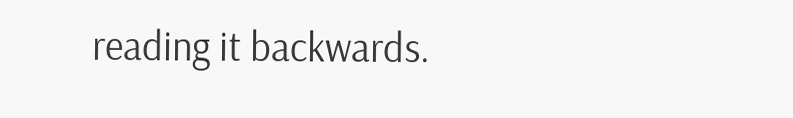reading it backwards.